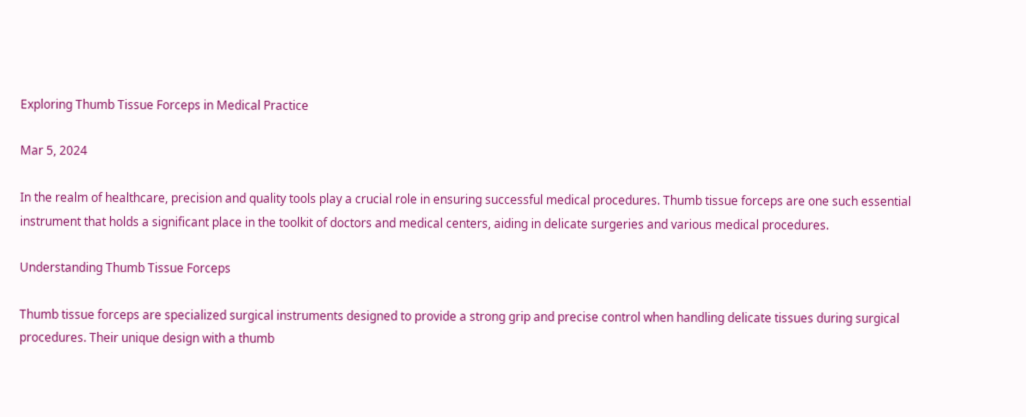Exploring Thumb Tissue Forceps in Medical Practice

Mar 5, 2024

In the realm of healthcare, precision and quality tools play a crucial role in ensuring successful medical procedures. Thumb tissue forceps are one such essential instrument that holds a significant place in the toolkit of doctors and medical centers, aiding in delicate surgeries and various medical procedures.

Understanding Thumb Tissue Forceps

Thumb tissue forceps are specialized surgical instruments designed to provide a strong grip and precise control when handling delicate tissues during surgical procedures. Their unique design with a thumb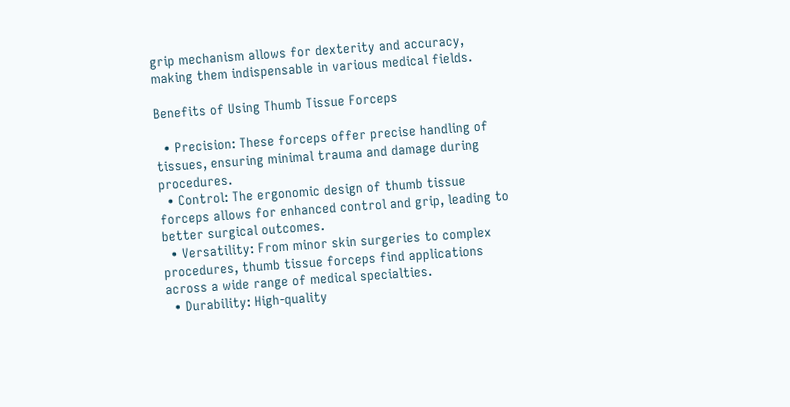grip mechanism allows for dexterity and accuracy, making them indispensable in various medical fields.

Benefits of Using Thumb Tissue Forceps

  • Precision: These forceps offer precise handling of tissues, ensuring minimal trauma and damage during procedures.
  • Control: The ergonomic design of thumb tissue forceps allows for enhanced control and grip, leading to better surgical outcomes.
  • Versatility: From minor skin surgeries to complex procedures, thumb tissue forceps find applications across a wide range of medical specialties.
  • Durability: High-quality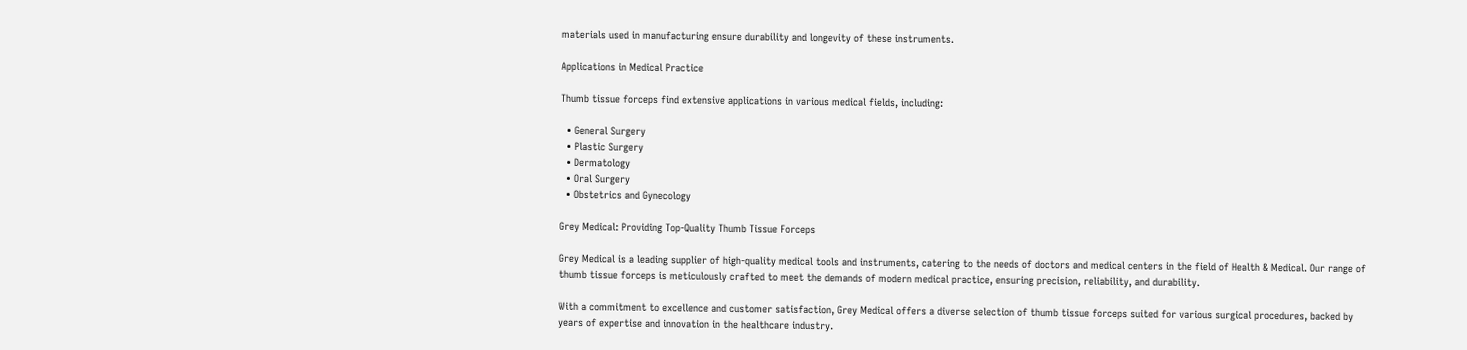materials used in manufacturing ensure durability and longevity of these instruments.

Applications in Medical Practice

Thumb tissue forceps find extensive applications in various medical fields, including:

  • General Surgery
  • Plastic Surgery
  • Dermatology
  • Oral Surgery
  • Obstetrics and Gynecology

Grey Medical: Providing Top-Quality Thumb Tissue Forceps

Grey Medical is a leading supplier of high-quality medical tools and instruments, catering to the needs of doctors and medical centers in the field of Health & Medical. Our range of thumb tissue forceps is meticulously crafted to meet the demands of modern medical practice, ensuring precision, reliability, and durability.

With a commitment to excellence and customer satisfaction, Grey Medical offers a diverse selection of thumb tissue forceps suited for various surgical procedures, backed by years of expertise and innovation in the healthcare industry.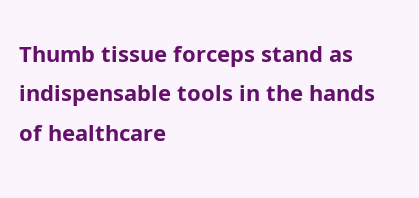Thumb tissue forceps stand as indispensable tools in the hands of healthcare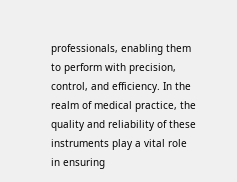professionals, enabling them to perform with precision, control, and efficiency. In the realm of medical practice, the quality and reliability of these instruments play a vital role in ensuring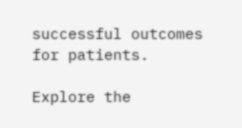successful outcomes for patients.

Explore the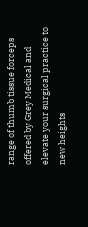range of thumb tissue forceps offered by Grey Medical and elevate your surgical practice to new heights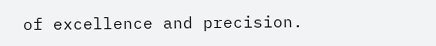of excellence and precision.